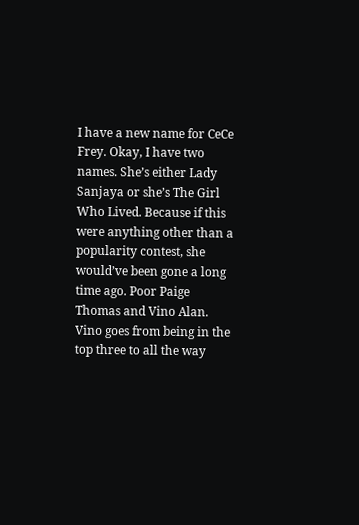I have a new name for CeCe Frey. Okay, I have two names. She’s either Lady Sanjaya or she’s The Girl Who Lived. Because if this were anything other than a popularity contest, she would’ve been gone a long time ago. Poor Paige Thomas and Vino Alan. Vino goes from being in the top three to all the way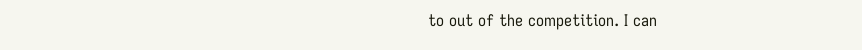to out of the competition. I can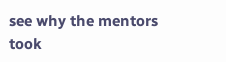see why the mentors took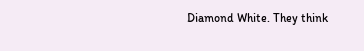Diamond White. They think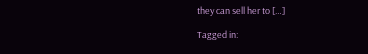they can sell her to […]

Tagged in: